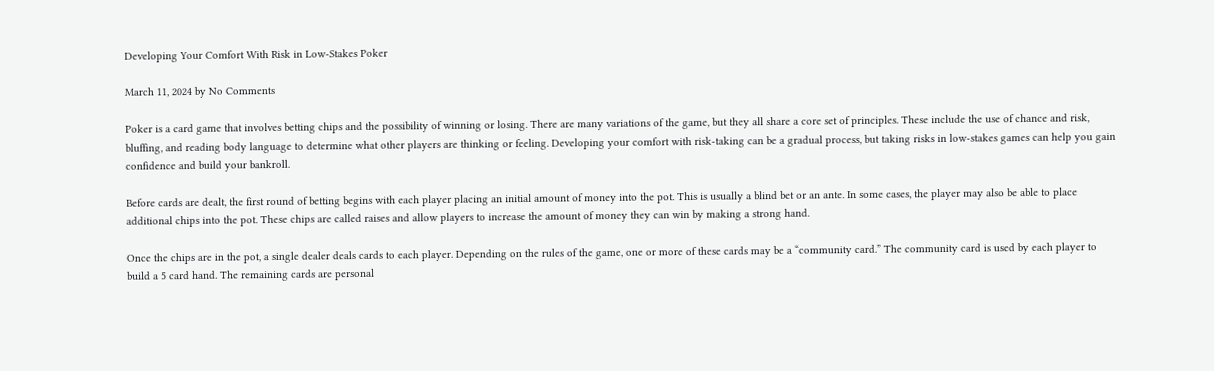Developing Your Comfort With Risk in Low-Stakes Poker

March 11, 2024 by No Comments

Poker is a card game that involves betting chips and the possibility of winning or losing. There are many variations of the game, but they all share a core set of principles. These include the use of chance and risk, bluffing, and reading body language to determine what other players are thinking or feeling. Developing your comfort with risk-taking can be a gradual process, but taking risks in low-stakes games can help you gain confidence and build your bankroll.

Before cards are dealt, the first round of betting begins with each player placing an initial amount of money into the pot. This is usually a blind bet or an ante. In some cases, the player may also be able to place additional chips into the pot. These chips are called raises and allow players to increase the amount of money they can win by making a strong hand.

Once the chips are in the pot, a single dealer deals cards to each player. Depending on the rules of the game, one or more of these cards may be a “community card.” The community card is used by each player to build a 5 card hand. The remaining cards are personal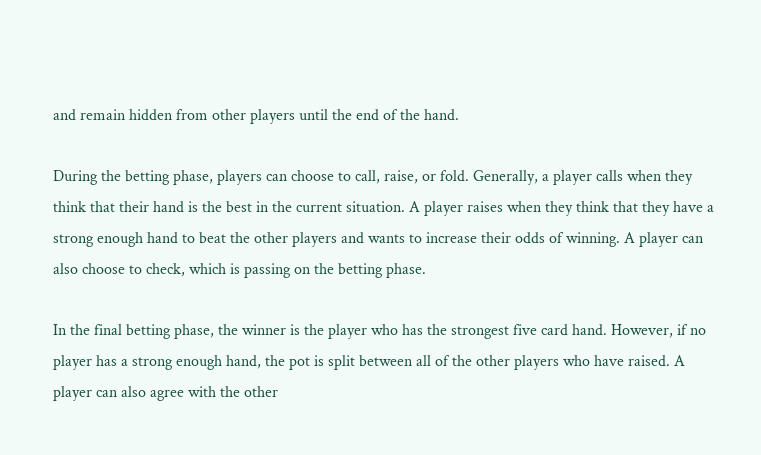and remain hidden from other players until the end of the hand.

During the betting phase, players can choose to call, raise, or fold. Generally, a player calls when they think that their hand is the best in the current situation. A player raises when they think that they have a strong enough hand to beat the other players and wants to increase their odds of winning. A player can also choose to check, which is passing on the betting phase.

In the final betting phase, the winner is the player who has the strongest five card hand. However, if no player has a strong enough hand, the pot is split between all of the other players who have raised. A player can also agree with the other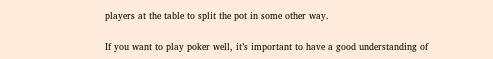players at the table to split the pot in some other way.

If you want to play poker well, it’s important to have a good understanding of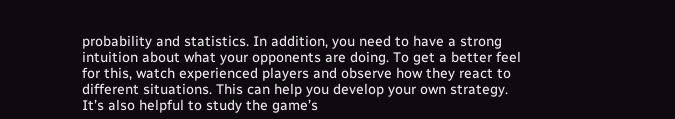probability and statistics. In addition, you need to have a strong intuition about what your opponents are doing. To get a better feel for this, watch experienced players and observe how they react to different situations. This can help you develop your own strategy. It’s also helpful to study the game’s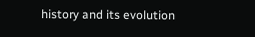history and its evolution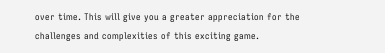over time. This will give you a greater appreciation for the challenges and complexities of this exciting game.